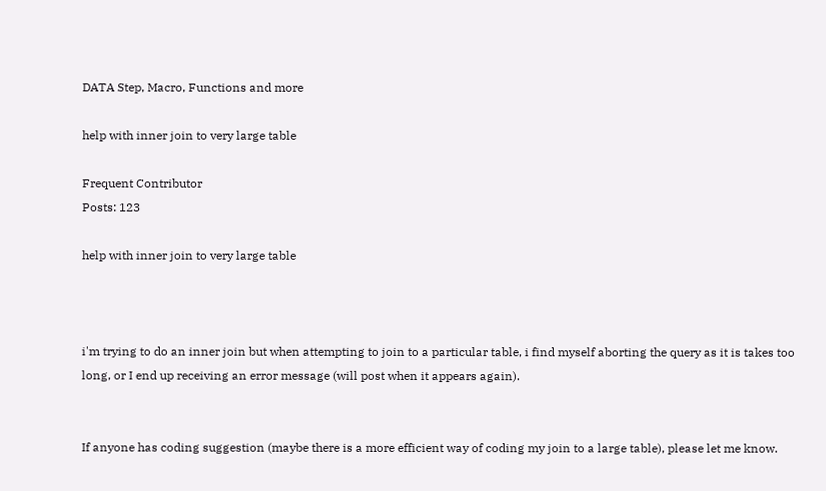DATA Step, Macro, Functions and more

help with inner join to very large table

Frequent Contributor
Posts: 123

help with inner join to very large table



i'm trying to do an inner join but when attempting to join to a particular table, i find myself aborting the query as it is takes too long, or I end up receiving an error message (will post when it appears again).


If anyone has coding suggestion (maybe there is a more efficient way of coding my join to a large table), please let me know.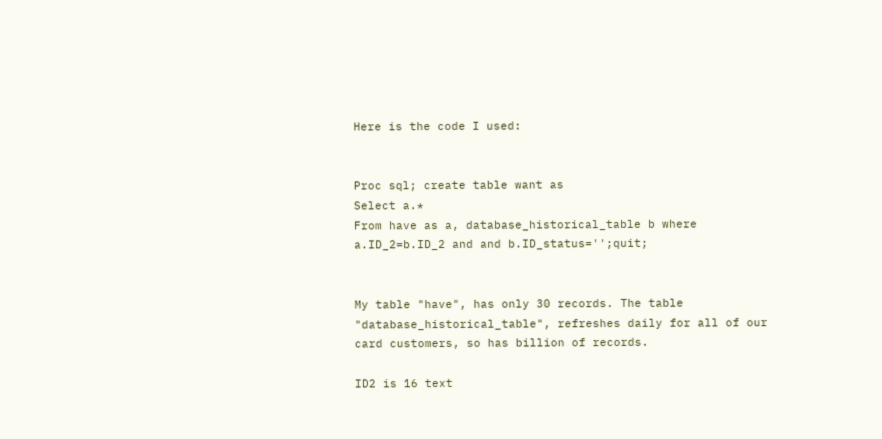Here is the code I used:


Proc sql; create table want as
Select a.*
From have as a, database_historical_table b where
a.ID_2=b.ID_2 and and b.ID_status='';quit;


My table "have", has only 30 records. The table "database_historical_table", refreshes daily for all of our card customers, so has billion of records.

ID2 is 16 text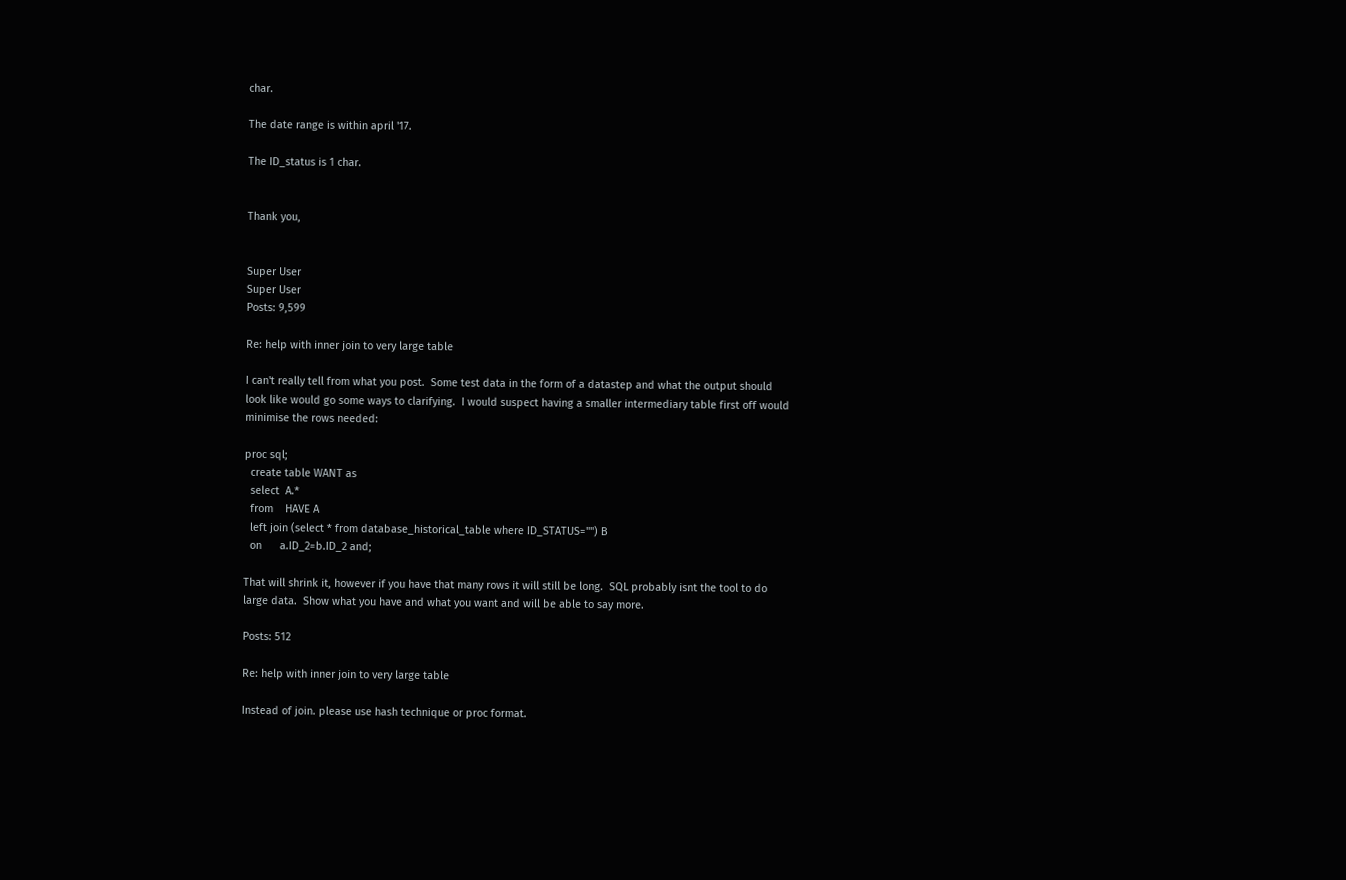char.

The date range is within april '17.

The ID_status is 1 char.


Thank you,


Super User
Super User
Posts: 9,599

Re: help with inner join to very large table

I can't really tell from what you post.  Some test data in the form of a datastep and what the output should look like would go some ways to clarifying.  I would suspect having a smaller intermediary table first off would minimise the rows needed:

proc sql;
  create table WANT as
  select  A.*
  from    HAVE A
  left join (select * from database_historical_table where ID_STATUS="") B
  on      a.ID_2=b.ID_2 and;

That will shrink it, however if you have that many rows it will still be long.  SQL probably isnt the tool to do large data.  Show what you have and what you want and will be able to say more.

Posts: 512

Re: help with inner join to very large table

Instead of join. please use hash technique or proc format.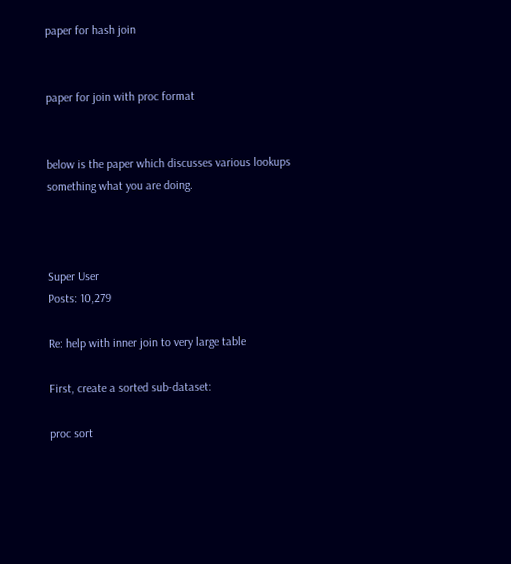paper for hash join


paper for join with proc format


below is the paper which discusses various lookups something what you are doing.



Super User
Posts: 10,279

Re: help with inner join to very large table

First, create a sorted sub-dataset:

proc sort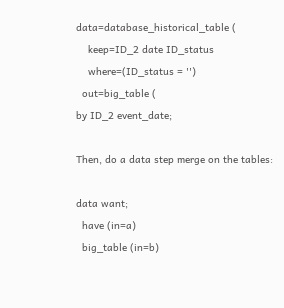data=database_historical_table (
    keep=ID_2 date ID_status
    where=(ID_status = '')
  out=big_table (
by ID_2 event_date;

Then, do a data step merge on the tables:

data want;
  have (in=a)
  big_table (in=b)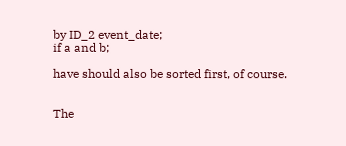by ID_2 event_date;
if a and b;

have should also be sorted first, of course.


The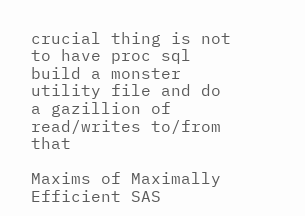crucial thing is not to have proc sql build a monster utility file and do a gazillion of read/writes to/from that

Maxims of Maximally Efficient SAS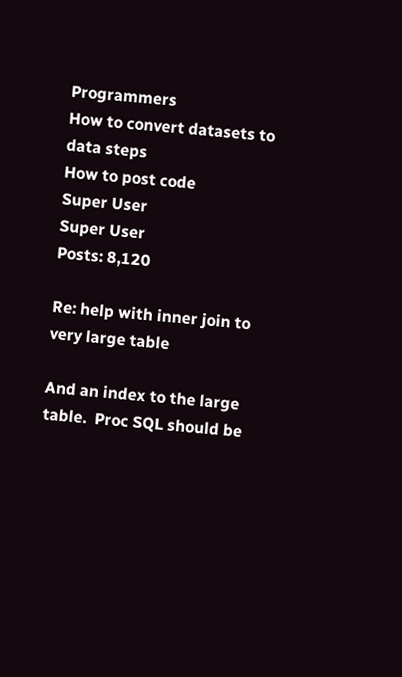Programmers
How to convert datasets to data steps
How to post code
Super User
Super User
Posts: 8,120

Re: help with inner join to very large table

And an index to the large table.  Proc SQL should be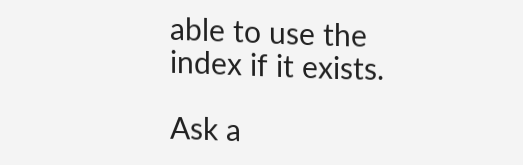able to use the index if it exists.

Ask a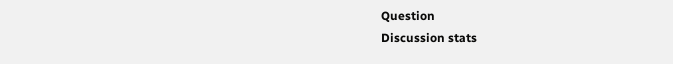Question
Discussion stats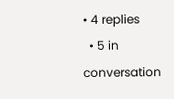• 4 replies
  • 5 in conversation